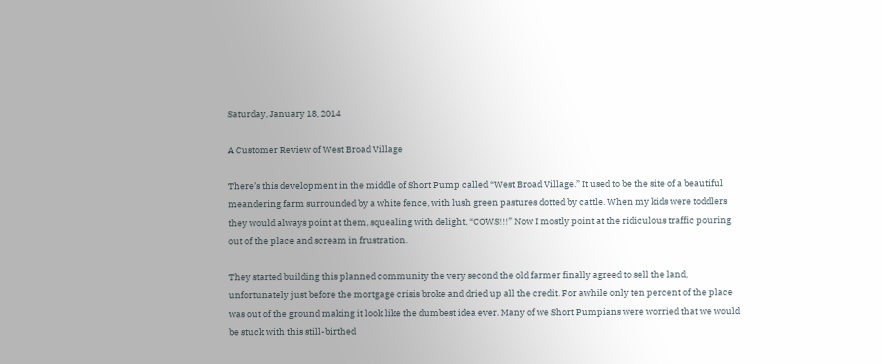Saturday, January 18, 2014

A Customer Review of West Broad Village

There’s this development in the middle of Short Pump called “West Broad Village.” It used to be the site of a beautiful meandering farm surrounded by a white fence, with lush green pastures dotted by cattle. When my kids were toddlers they would always point at them, squealing with delight, “COWS!!!” Now I mostly point at the ridiculous traffic pouring out of the place and scream in frustration.

They started building this planned community the very second the old farmer finally agreed to sell the land, unfortunately just before the mortgage crisis broke and dried up all the credit. For awhile only ten percent of the place was out of the ground making it look like the dumbest idea ever. Many of we Short Pumpians were worried that we would be stuck with this still-birthed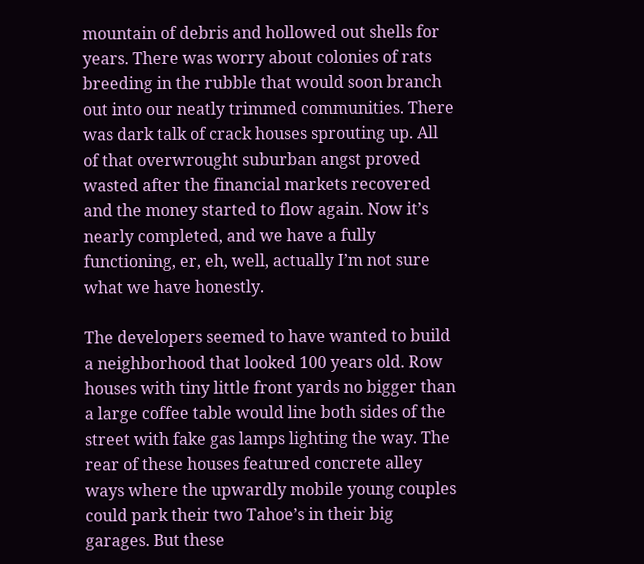mountain of debris and hollowed out shells for years. There was worry about colonies of rats breeding in the rubble that would soon branch out into our neatly trimmed communities. There was dark talk of crack houses sprouting up. All of that overwrought suburban angst proved wasted after the financial markets recovered and the money started to flow again. Now it’s nearly completed, and we have a fully functioning, er, eh, well, actually I’m not sure what we have honestly.

The developers seemed to have wanted to build a neighborhood that looked 100 years old. Row houses with tiny little front yards no bigger than a large coffee table would line both sides of the street with fake gas lamps lighting the way. The rear of these houses featured concrete alley ways where the upwardly mobile young couples could park their two Tahoe’s in their big garages. But these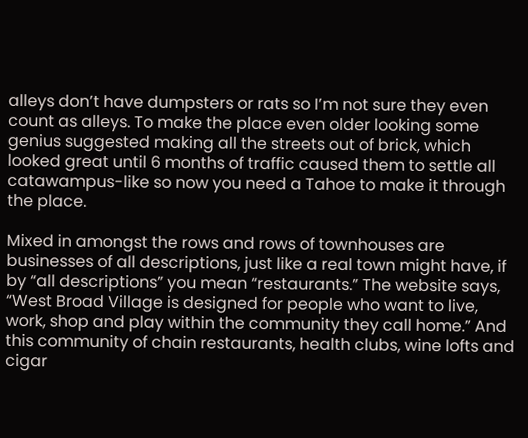alleys don’t have dumpsters or rats so I’m not sure they even count as alleys. To make the place even older looking some genius suggested making all the streets out of brick, which looked great until 6 months of traffic caused them to settle all catawampus-like so now you need a Tahoe to make it through the place.

Mixed in amongst the rows and rows of townhouses are businesses of all descriptions, just like a real town might have, if by “all descriptions” you mean “restaurants.” The website says, “West Broad Village is designed for people who want to live, work, shop and play within the community they call home.” And this community of chain restaurants, health clubs, wine lofts and cigar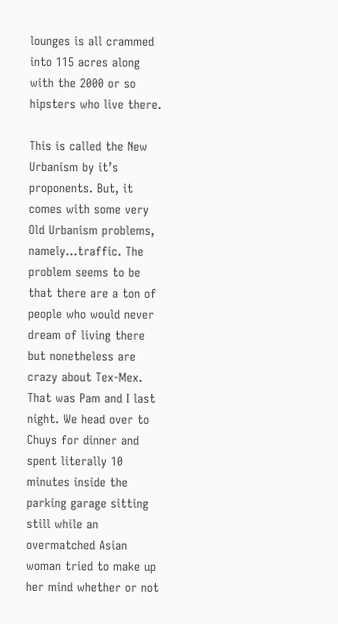lounges is all crammed into 115 acres along with the 2000 or so hipsters who live there.

This is called the New Urbanism by it’s proponents. But, it comes with some very Old Urbanism problems, namely…traffic. The problem seems to be that there are a ton of people who would never dream of living there but nonetheless are crazy about Tex-Mex. That was Pam and I last night. We head over to Chuys for dinner and spent literally 10 minutes inside the parking garage sitting still while an overmatched Asian woman tried to make up her mind whether or not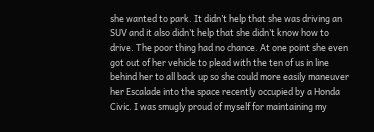she wanted to park. It didn’t help that she was driving an SUV and it also didn’t help that she didn’t know how to drive. The poor thing had no chance. At one point she even got out of her vehicle to plead with the ten of us in line behind her to all back up so she could more easily maneuver her Escalade into the space recently occupied by a Honda Civic. I was smugly proud of myself for maintaining my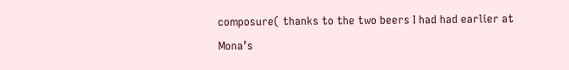composure( thanks to the two beers I had had earlier at Mona’s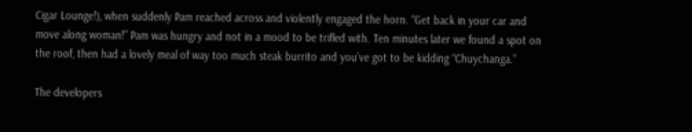Cigar Lounge!), when suddenly Pam reached across and violently engaged the horn. “Get back in your car and move along woman!” Pam was hungry and not in a mood to be trifled with. Ten minutes later we found a spot on the roof, then had a lovely meal of way too much steak burrito and you’ve got to be kidding “Chuychanga.”

The developers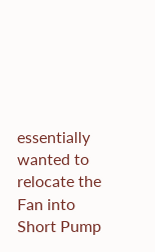essentially wanted to relocate the Fan into Short Pump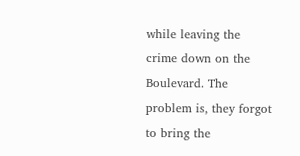while leaving the crime down on the Boulevard. The problem is, they forgot to bring the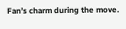Fan’s charm during the move.